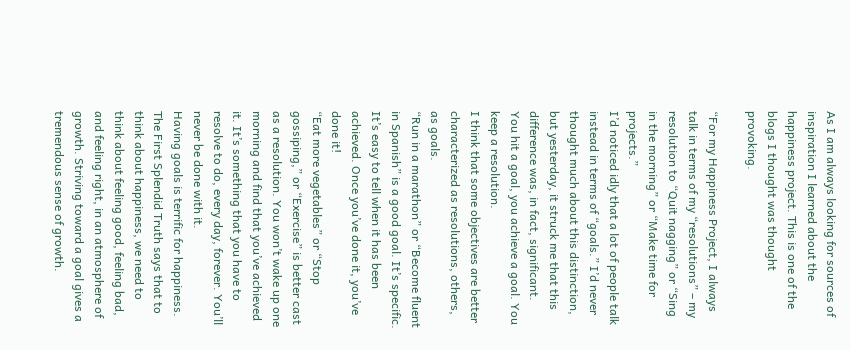As I am always looking for sources of inspiration I learned about the happiness project. This is one of the blogs I thought was thought provoking.

“For my Happiness Project, I always talk in terms of my “resolutions” – my resolution to “Quit nagging” or “Sing in the morning” or “Make time for projects.”
I’d noticed idly that a lot of people talk instead in terms of “goals.” I’d never thought much about this distinction, but yesterday, it struck me that this difference was, in fact, significant.
You hit a goal, you achieve a goal. You keep a resolution.
I think that some objectives are better characterized as resolutions, others, as goals.
“Run in a marathon” or “Become fluent in Spanish” is a good goal. It’s specific. It’s easy to tell when it has been achieved. Once you’ve done it, you’ve done it!
“Eat more vegetables” or “Stop gossiping,” or “Exercise” is better cast as a resolution. You won’t wake up one morning and find that you’ve achieved it. It’s something that you have to resolve to do, every day, forever. You’ll never be done with it.
Having goals is terrific for happiness. The First Splendid Truth says that to think about happiness, we need to think about feeling good, feeling bad, and feeling right, in an atmosphere of growth. Striving toward a goal gives a tremendous sense of growth.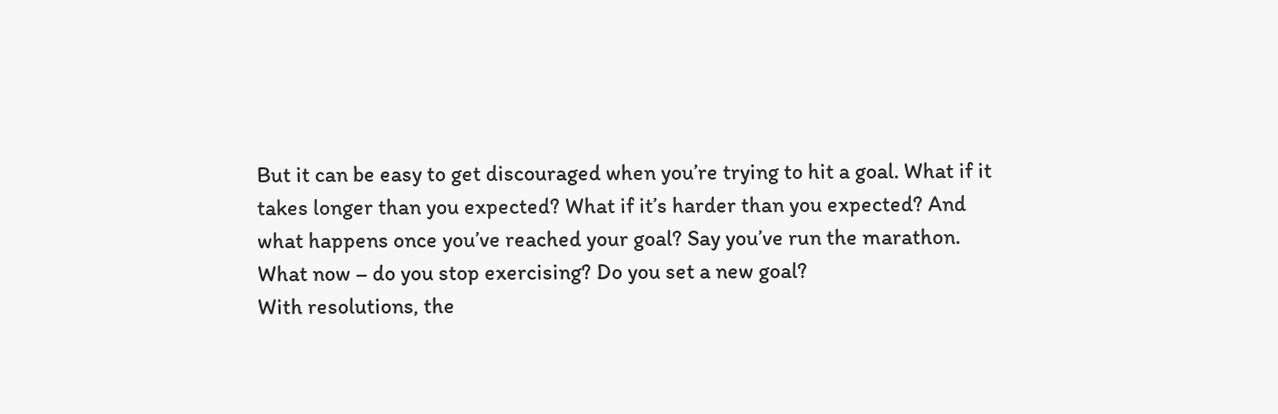But it can be easy to get discouraged when you’re trying to hit a goal. What if it takes longer than you expected? What if it’s harder than you expected? And what happens once you’ve reached your goal? Say you’ve run the marathon. What now – do you stop exercising? Do you set a new goal?
With resolutions, the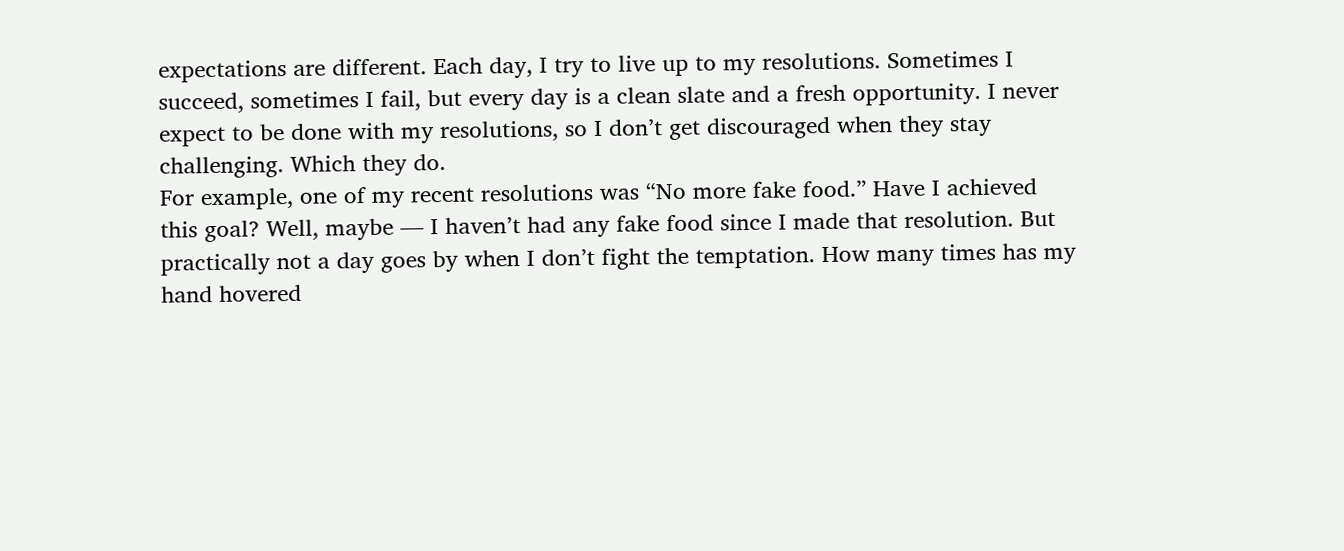expectations are different. Each day, I try to live up to my resolutions. Sometimes I succeed, sometimes I fail, but every day is a clean slate and a fresh opportunity. I never expect to be done with my resolutions, so I don’t get discouraged when they stay challenging. Which they do.
For example, one of my recent resolutions was “No more fake food.” Have I achieved this goal? Well, maybe — I haven’t had any fake food since I made that resolution. But practically not a day goes by when I don’t fight the temptation. How many times has my hand hovered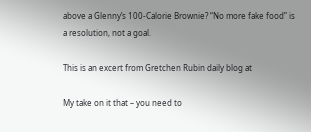above a Glenny’s 100-Calorie Brownie? “No more fake food” is a resolution, not a goal.

This is an excert from Gretchen Rubin daily blog at

My take on it that – you need to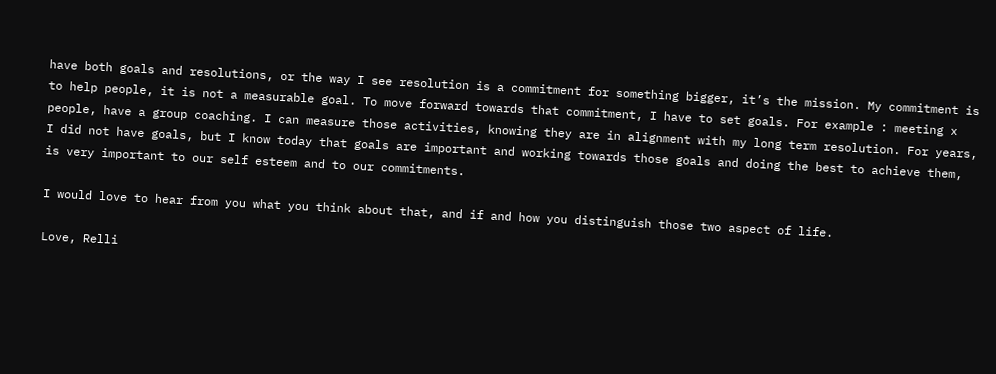have both goals and resolutions, or the way I see resolution is a commitment for something bigger, it’s the mission. My commitment is to help people, it is not a measurable goal. To move forward towards that commitment, I have to set goals. For example : meeting x people, have a group coaching. I can measure those activities, knowing they are in alignment with my long term resolution. For years, I did not have goals, but I know today that goals are important and working towards those goals and doing the best to achieve them, is very important to our self esteem and to our commitments.

I would love to hear from you what you think about that, and if and how you distinguish those two aspect of life.

Love, Relli